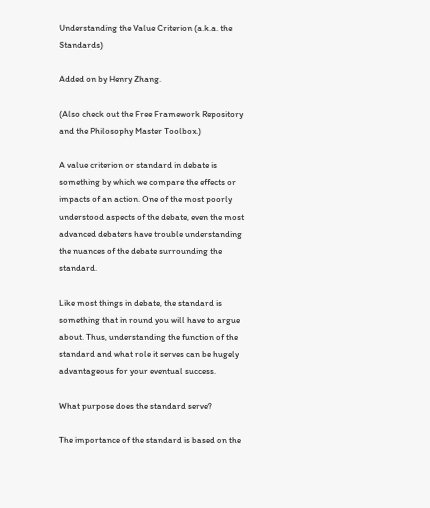Understanding the Value Criterion (a.k.a. the Standards)

Added on by Henry Zhang.

(Also check out the Free Framework Repository and the Philosophy Master Toolbox.)

A value criterion or standard in debate is something by which we compare the effects or impacts of an action. One of the most poorly understood aspects of the debate, even the most advanced debaters have trouble understanding the nuances of the debate surrounding the standard.

Like most things in debate, the standard is something that in round you will have to argue about. Thus, understanding the function of the standard and what role it serves can be hugely advantageous for your eventual success.

What purpose does the standard serve?

The importance of the standard is based on the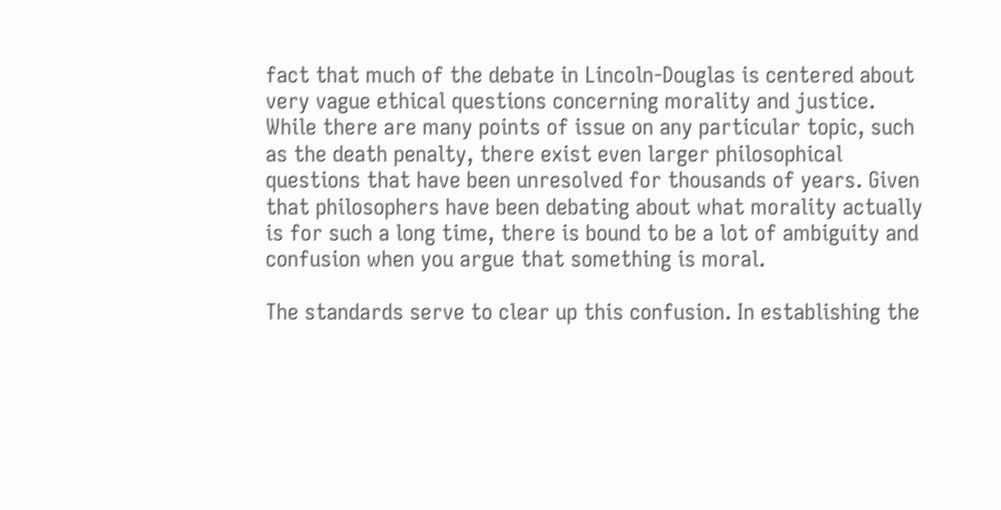fact that much of the debate in Lincoln-Douglas is centered about very vague ethical questions concerning morality and justice. While there are many points of issue on any particular topic, such as the death penalty, there exist even larger philosophical questions that have been unresolved for thousands of years. Given that philosophers have been debating about what morality actually is for such a long time, there is bound to be a lot of ambiguity and confusion when you argue that something is moral.

The standards serve to clear up this confusion. In establishing the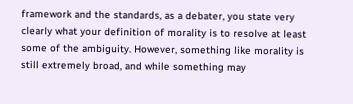framework and the standards, as a debater, you state very clearly what your definition of morality is to resolve at least some of the ambiguity. However, something like morality is still extremely broad, and while something may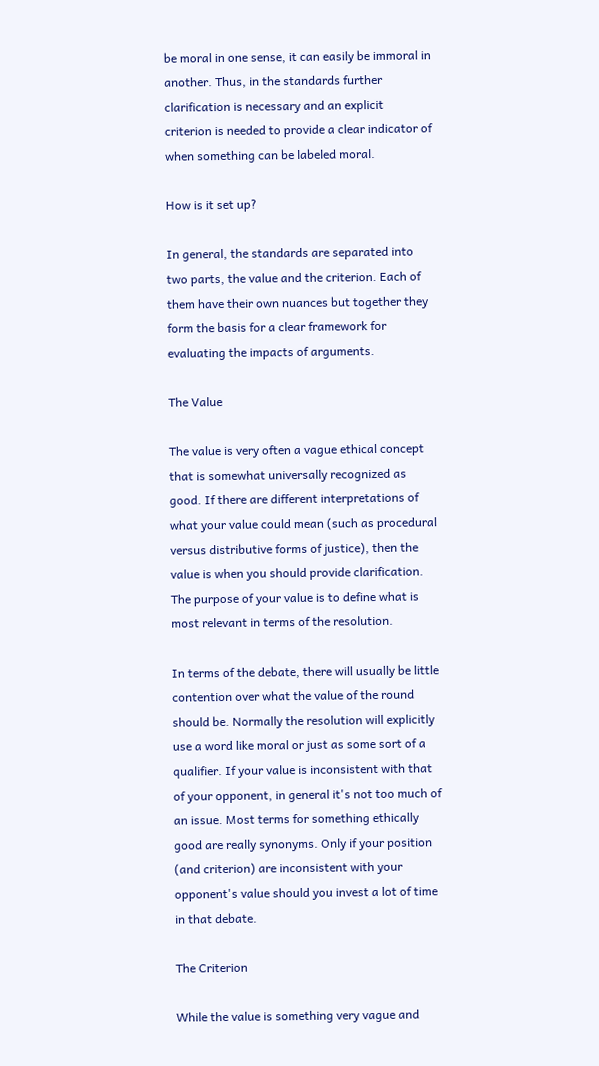be moral in one sense, it can easily be immoral in another. Thus, in the standards further clarification is necessary and an explicit criterion is needed to provide a clear indicator of when something can be labeled moral.

How is it set up?

In general, the standards are separated into two parts, the value and the criterion. Each of them have their own nuances but together they form the basis for a clear framework for evaluating the impacts of arguments.

The Value

The value is very often a vague ethical concept that is somewhat universally recognized as good. If there are different interpretations of what your value could mean (such as procedural versus distributive forms of justice), then the value is when you should provide clarification. The purpose of your value is to define what is most relevant in terms of the resolution.

In terms of the debate, there will usually be little contention over what the value of the round should be. Normally the resolution will explicitly use a word like moral or just as some sort of a qualifier. If your value is inconsistent with that of your opponent, in general it's not too much of an issue. Most terms for something ethically good are really synonyms. Only if your position (and criterion) are inconsistent with your opponent's value should you invest a lot of time in that debate.

The Criterion

While the value is something very vague and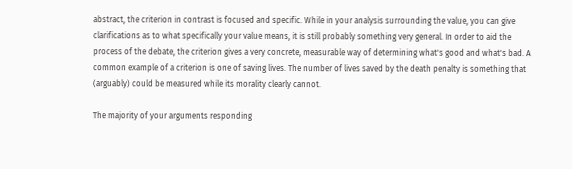abstract, the criterion in contrast is focused and specific. While in your analysis surrounding the value, you can give clarifications as to what specifically your value means, it is still probably something very general. In order to aid the process of the debate, the criterion gives a very concrete, measurable way of determining what's good and what's bad. A common example of a criterion is one of saving lives. The number of lives saved by the death penalty is something that (arguably) could be measured while its morality clearly cannot.

The majority of your arguments responding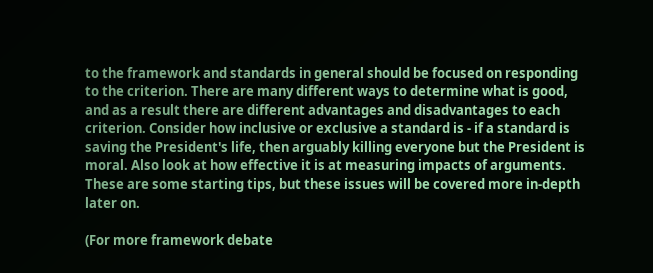to the framework and standards in general should be focused on responding to the criterion. There are many different ways to determine what is good, and as a result there are different advantages and disadvantages to each criterion. Consider how inclusive or exclusive a standard is - if a standard is saving the President's life, then arguably killing everyone but the President is moral. Also look at how effective it is at measuring impacts of arguments. These are some starting tips, but these issues will be covered more in-depth later on.

(For more framework debate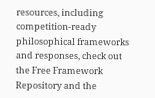resources, including competition-ready philosophical frameworks and responses, check out the Free Framework Repository and the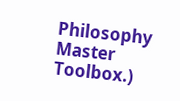Philosophy Master Toolbox.)